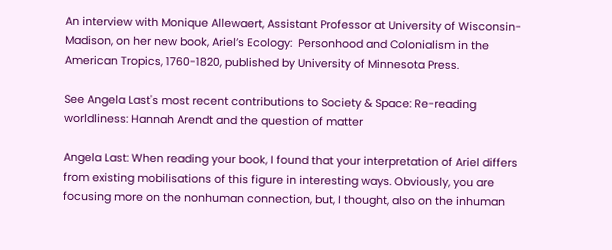An interview with Monique Allewaert, Assistant Professor at University of Wisconsin-Madison, on her new book, Ariel’s Ecology:  Personhood and Colonialism in the American Tropics, 1760-1820, published by University of Minnesota Press.

See Angela Last's most recent contributions to Society & Space: Re-reading worldliness: Hannah Arendt and the question of matter

Angela Last: When reading your book, I found that your interpretation of Ariel differs from existing mobilisations of this figure in interesting ways. Obviously, you are focusing more on the nonhuman connection, but, I thought, also on the inhuman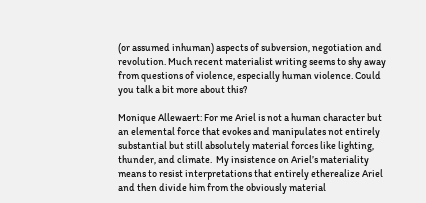(or assumed inhuman) aspects of subversion, negotiation and revolution. Much recent materialist writing seems to shy away from questions of violence, especially human violence. Could you talk a bit more about this?

Monique Allewaert: For me Ariel is not a human character but an elemental force that evokes and manipulates not entirely substantial but still absolutely material forces like lighting, thunder, and climate.  My insistence on Ariel’s materiality means to resist interpretations that entirely etherealize Ariel and then divide him from the obviously material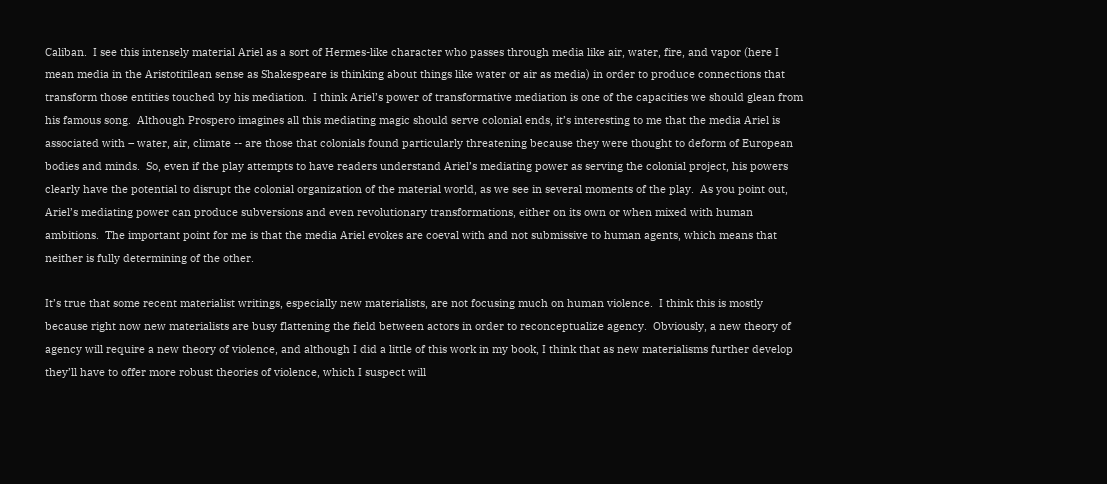Caliban.  I see this intensely material Ariel as a sort of Hermes-like character who passes through media like air, water, fire, and vapor (here I mean media in the Aristotitilean sense as Shakespeare is thinking about things like water or air as media) in order to produce connections that transform those entities touched by his mediation.  I think Ariel’s power of transformative mediation is one of the capacities we should glean from his famous song.  Although Prospero imagines all this mediating magic should serve colonial ends, it’s interesting to me that the media Ariel is associated with – water, air, climate -- are those that colonials found particularly threatening because they were thought to deform of European bodies and minds.  So, even if the play attempts to have readers understand Ariel’s mediating power as serving the colonial project, his powers clearly have the potential to disrupt the colonial organization of the material world, as we see in several moments of the play.  As you point out, Ariel’s mediating power can produce subversions and even revolutionary transformations, either on its own or when mixed with human ambitions.  The important point for me is that the media Ariel evokes are coeval with and not submissive to human agents, which means that neither is fully determining of the other.

It’s true that some recent materialist writings, especially new materialists, are not focusing much on human violence.  I think this is mostly because right now new materialists are busy flattening the field between actors in order to reconceptualize agency.  Obviously, a new theory of agency will require a new theory of violence, and although I did a little of this work in my book, I think that as new materialisms further develop they’ll have to offer more robust theories of violence, which I suspect will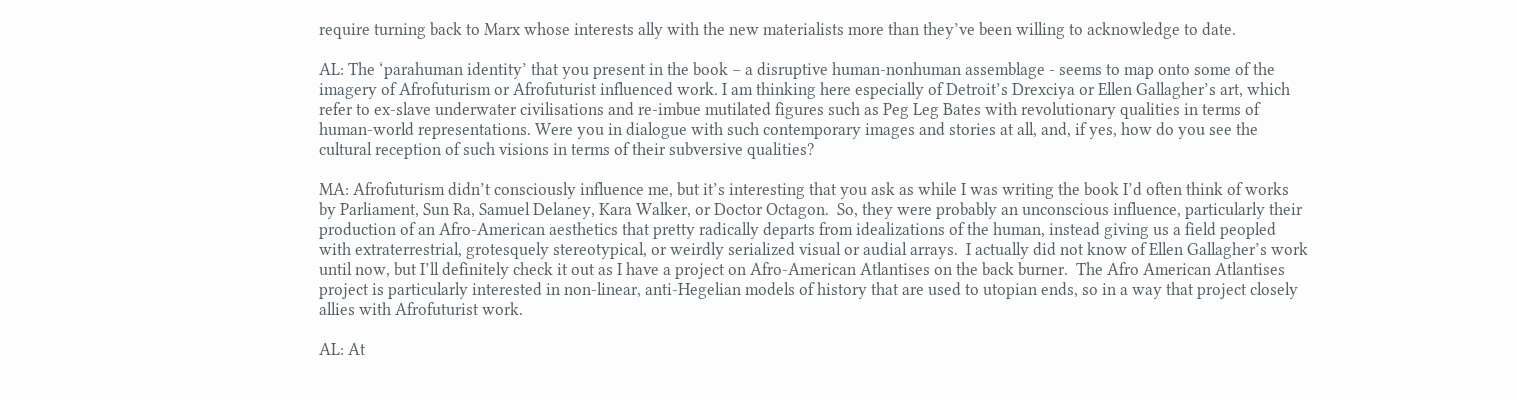require turning back to Marx whose interests ally with the new materialists more than they’ve been willing to acknowledge to date.

AL: The ‘parahuman identity’ that you present in the book – a disruptive human-nonhuman assemblage - seems to map onto some of the imagery of Afrofuturism or Afrofuturist influenced work. I am thinking here especially of Detroit’s Drexciya or Ellen Gallagher’s art, which refer to ex-slave underwater civilisations and re-imbue mutilated figures such as Peg Leg Bates with revolutionary qualities in terms of human-world representations. Were you in dialogue with such contemporary images and stories at all, and, if yes, how do you see the cultural reception of such visions in terms of their subversive qualities?

MA: Afrofuturism didn’t consciously influence me, but it’s interesting that you ask as while I was writing the book I’d often think of works by Parliament, Sun Ra, Samuel Delaney, Kara Walker, or Doctor Octagon.  So, they were probably an unconscious influence, particularly their production of an Afro-American aesthetics that pretty radically departs from idealizations of the human, instead giving us a field peopled with extraterrestrial, grotesquely stereotypical, or weirdly serialized visual or audial arrays.  I actually did not know of Ellen Gallagher’s work until now, but I’ll definitely check it out as I have a project on Afro-American Atlantises on the back burner.  The Afro American Atlantises project is particularly interested in non-linear, anti-Hegelian models of history that are used to utopian ends, so in a way that project closely allies with Afrofuturist work.

AL: At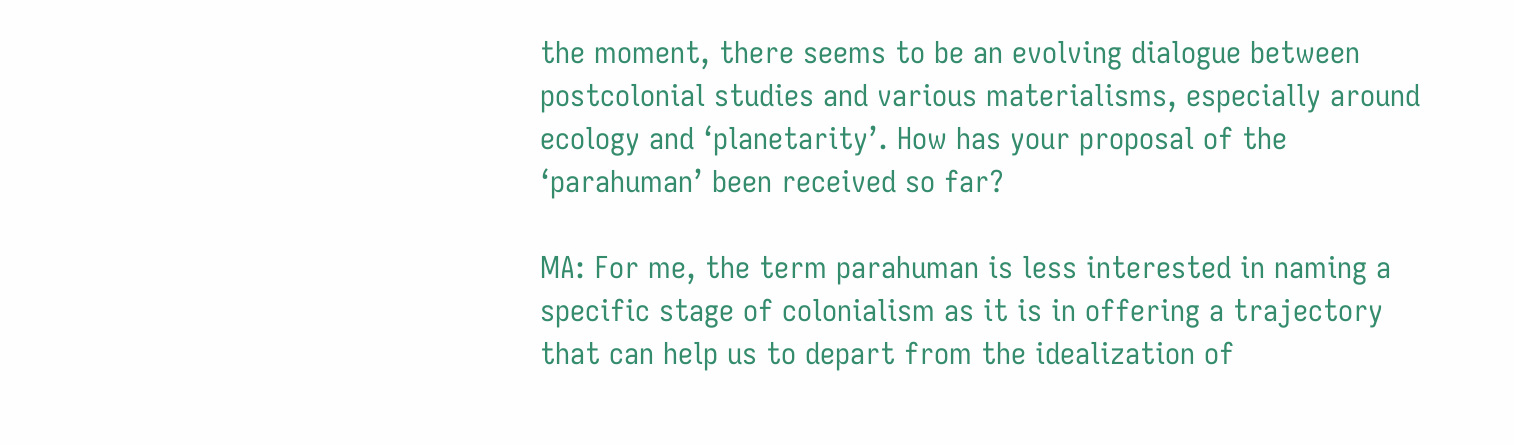the moment, there seems to be an evolving dialogue between postcolonial studies and various materialisms, especially around ecology and ‘planetarity’. How has your proposal of the ‘parahuman’ been received so far?

MA: For me, the term parahuman is less interested in naming a specific stage of colonialism as it is in offering a trajectory that can help us to depart from the idealization of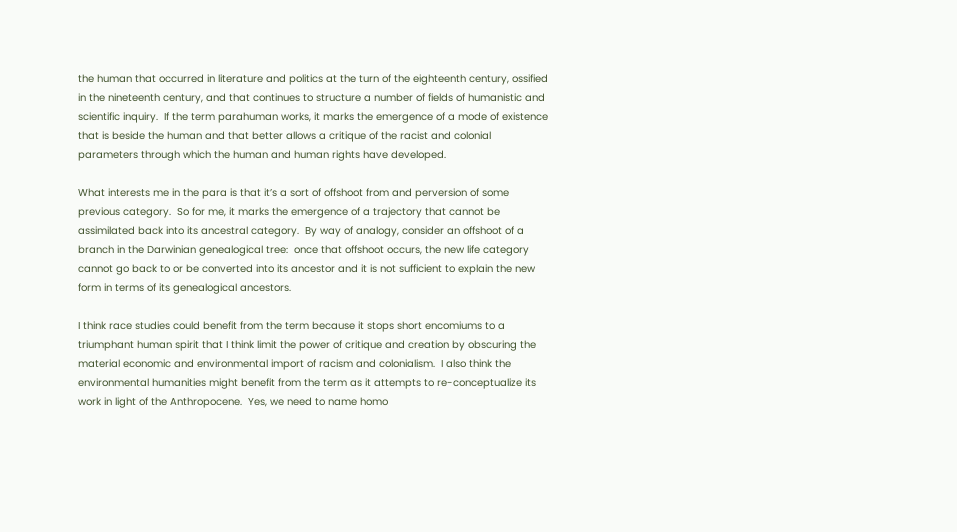the human that occurred in literature and politics at the turn of the eighteenth century, ossified in the nineteenth century, and that continues to structure a number of fields of humanistic and scientific inquiry.  If the term parahuman works, it marks the emergence of a mode of existence that is beside the human and that better allows a critique of the racist and colonial parameters through which the human and human rights have developed.

What interests me in the para is that it’s a sort of offshoot from and perversion of some previous category.  So for me, it marks the emergence of a trajectory that cannot be assimilated back into its ancestral category.  By way of analogy, consider an offshoot of a branch in the Darwinian genealogical tree:  once that offshoot occurs, the new life category cannot go back to or be converted into its ancestor and it is not sufficient to explain the new form in terms of its genealogical ancestors.

I think race studies could benefit from the term because it stops short encomiums to a triumphant human spirit that I think limit the power of critique and creation by obscuring the material economic and environmental import of racism and colonialism.  I also think the environmental humanities might benefit from the term as it attempts to re-conceptualize its work in light of the Anthropocene.  Yes, we need to name homo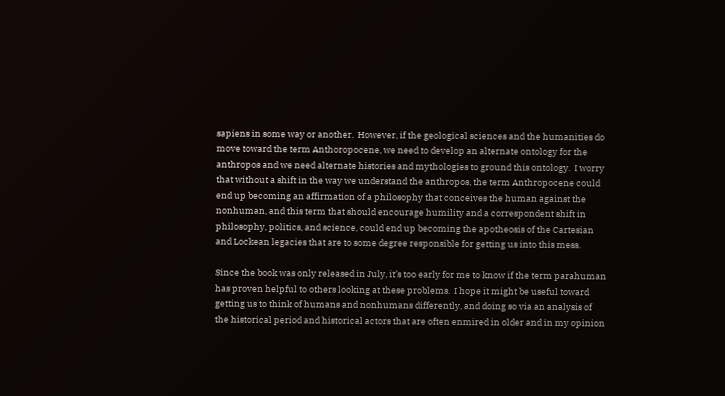sapiens in some way or another.  However, if the geological sciences and the humanities do move toward the term Anthoropocene, we need to develop an alternate ontology for the anthropos and we need alternate histories and mythologies to ground this ontology.  I worry that without a shift in the way we understand the anthropos, the term Anthropocene could end up becoming an affirmation of a philosophy that conceives the human against the nonhuman, and this term that should encourage humility and a correspondent shift in philosophy, politics, and science, could end up becoming the apotheosis of the Cartesian and Lockean legacies that are to some degree responsible for getting us into this mess.

Since the book was only released in July, it’s too early for me to know if the term parahuman has proven helpful to others looking at these problems.  I hope it might be useful toward getting us to think of humans and nonhumans differently, and doing so via an analysis of the historical period and historical actors that are often enmired in older and in my opinion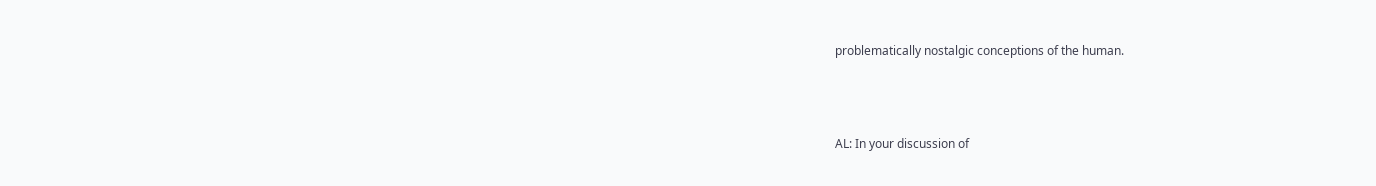problematically nostalgic conceptions of the human.



AL: In your discussion of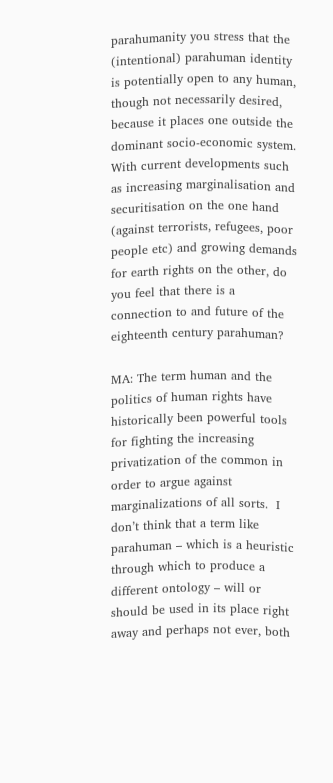parahumanity you stress that the (intentional) parahuman identity is potentially open to any human, though not necessarily desired, because it places one outside the dominant socio-economic system. With current developments such as increasing marginalisation and securitisation on the one hand (against terrorists, refugees, poor people etc) and growing demands for earth rights on the other, do you feel that there is a connection to and future of the eighteenth century parahuman?

MA: The term human and the politics of human rights have historically been powerful tools for fighting the increasing privatization of the common in order to argue against marginalizations of all sorts.  I don’t think that a term like parahuman – which is a heuristic through which to produce a different ontology – will or should be used in its place right away and perhaps not ever, both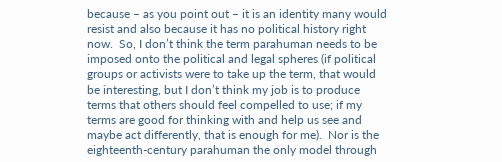because – as you point out – it is an identity many would resist and also because it has no political history right now.  So, I don’t think the term parahuman needs to be imposed onto the political and legal spheres (if political groups or activists were to take up the term, that would be interesting, but I don’t think my job is to produce terms that others should feel compelled to use; if my terms are good for thinking with and help us see and maybe act differently, that is enough for me).  Nor is the eighteenth-century parahuman the only model through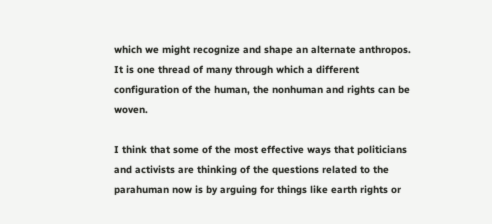which we might recognize and shape an alternate anthropos.  It is one thread of many through which a different configuration of the human, the nonhuman and rights can be woven.

I think that some of the most effective ways that politicians and activists are thinking of the questions related to the parahuman now is by arguing for things like earth rights or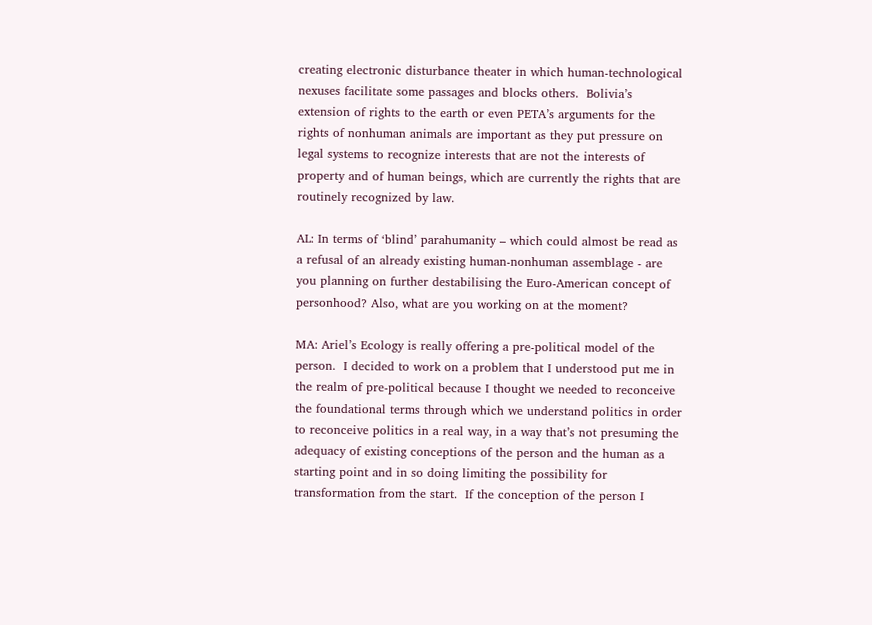creating electronic disturbance theater in which human-technological nexuses facilitate some passages and blocks others.  Bolivia’s extension of rights to the earth or even PETA’s arguments for the rights of nonhuman animals are important as they put pressure on legal systems to recognize interests that are not the interests of property and of human beings, which are currently the rights that are routinely recognized by law.

AL: In terms of ‘blind’ parahumanity – which could almost be read as a refusal of an already existing human-nonhuman assemblage - are you planning on further destabilising the Euro-American concept of personhood? Also, what are you working on at the moment?

MA: Ariel’s Ecology is really offering a pre-political model of the person.  I decided to work on a problem that I understood put me in the realm of pre-political because I thought we needed to reconceive the foundational terms through which we understand politics in order to reconceive politics in a real way, in a way that’s not presuming the adequacy of existing conceptions of the person and the human as a starting point and in so doing limiting the possibility for transformation from the start.  If the conception of the person I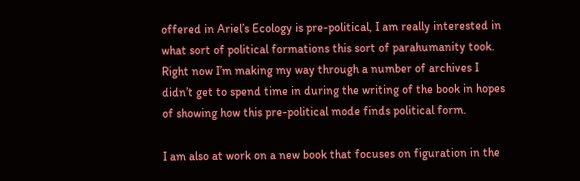offered in Ariel’s Ecology is pre-political, I am really interested in what sort of political formations this sort of parahumanity took.   Right now I’m making my way through a number of archives I didn’t get to spend time in during the writing of the book in hopes of showing how this pre-political mode finds political form.

I am also at work on a new book that focuses on figuration in the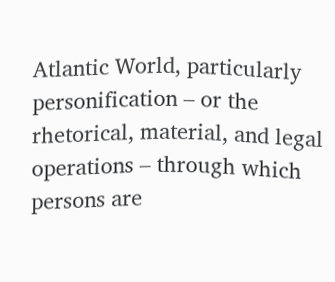Atlantic World, particularly personification – or the rhetorical, material, and legal operations – through which persons are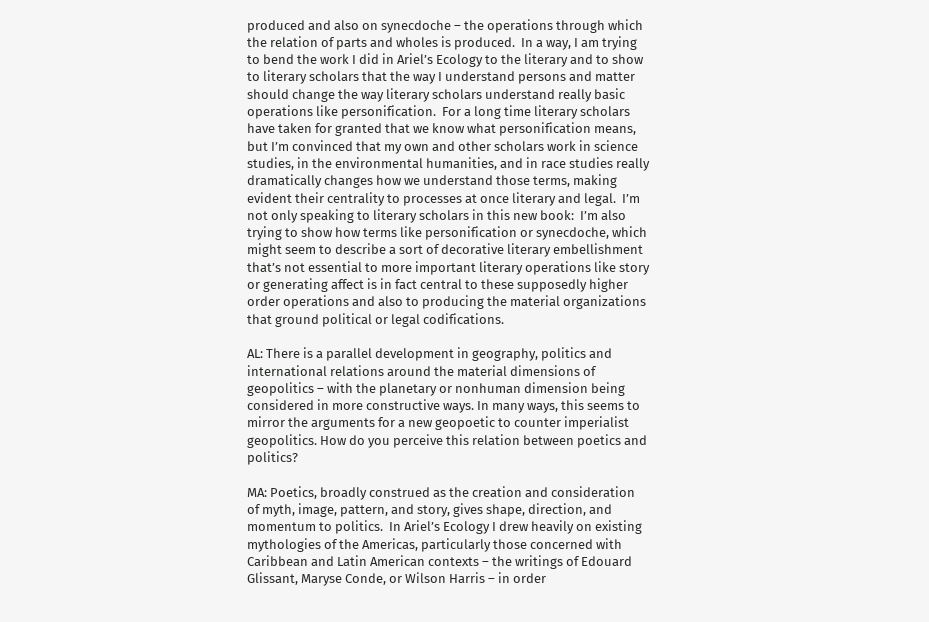produced and also on synecdoche – the operations through which the relation of parts and wholes is produced.  In a way, I am trying to bend the work I did in Ariel’s Ecology to the literary and to show to literary scholars that the way I understand persons and matter should change the way literary scholars understand really basic operations like personification.  For a long time literary scholars have taken for granted that we know what personification means, but I’m convinced that my own and other scholars work in science studies, in the environmental humanities, and in race studies really dramatically changes how we understand those terms, making evident their centrality to processes at once literary and legal.  I’m not only speaking to literary scholars in this new book:  I’m also trying to show how terms like personification or synecdoche, which might seem to describe a sort of decorative literary embellishment that’s not essential to more important literary operations like story or generating affect is in fact central to these supposedly higher order operations and also to producing the material organizations that ground political or legal codifications.

AL: There is a parallel development in geography, politics and international relations around the material dimensions of geopolitics – with the planetary or nonhuman dimension being considered in more constructive ways. In many ways, this seems to mirror the arguments for a new geopoetic to counter imperialist geopolitics. How do you perceive this relation between poetics and politics?

MA: Poetics, broadly construed as the creation and consideration of myth, image, pattern, and story, gives shape, direction, and momentum to politics.  In Ariel’s Ecology I drew heavily on existing mythologies of the Americas, particularly those concerned with Caribbean and Latin American contexts – the writings of Edouard Glissant, Maryse Conde, or Wilson Harris – in order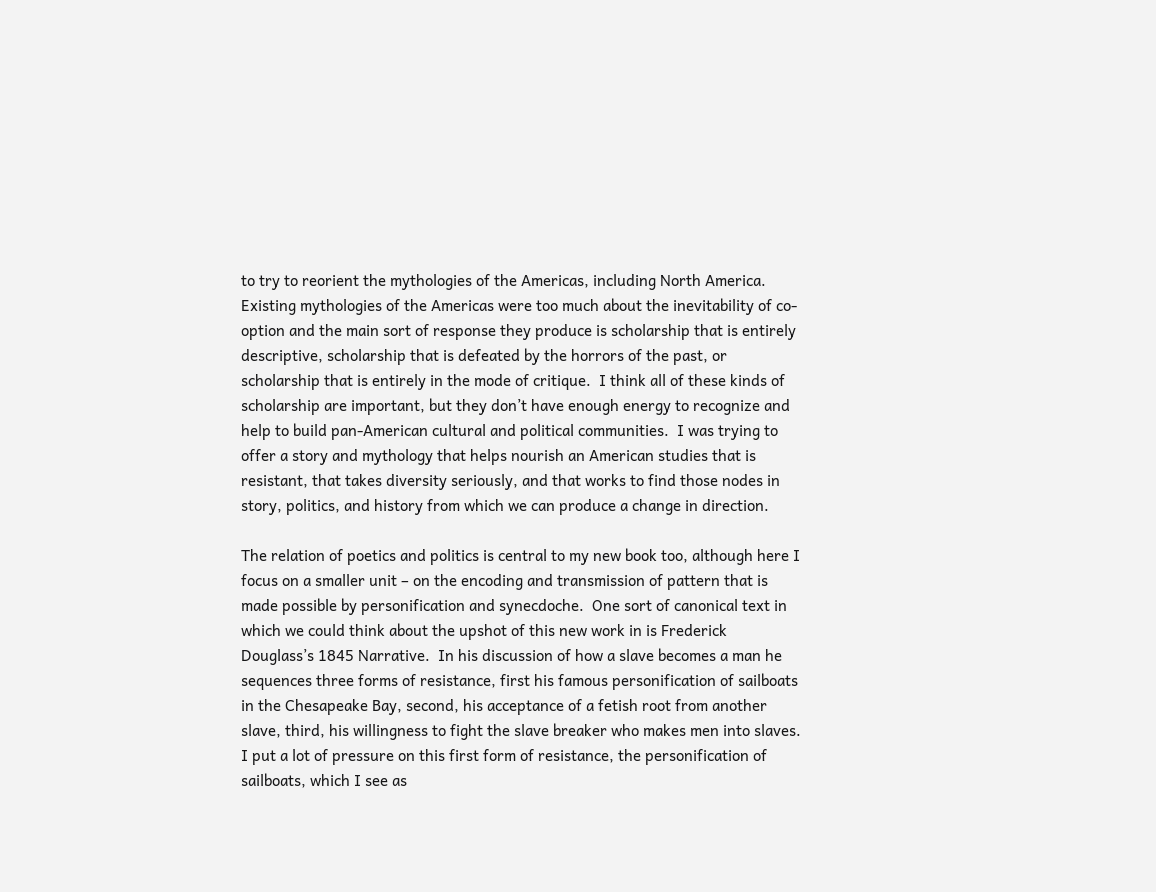to try to reorient the mythologies of the Americas, including North America.  Existing mythologies of the Americas were too much about the inevitability of co-option and the main sort of response they produce is scholarship that is entirely descriptive, scholarship that is defeated by the horrors of the past, or scholarship that is entirely in the mode of critique.  I think all of these kinds of scholarship are important, but they don’t have enough energy to recognize and help to build pan-American cultural and political communities.  I was trying to offer a story and mythology that helps nourish an American studies that is resistant, that takes diversity seriously, and that works to find those nodes in story, politics, and history from which we can produce a change in direction.

The relation of poetics and politics is central to my new book too, although here I focus on a smaller unit – on the encoding and transmission of pattern that is made possible by personification and synecdoche.  One sort of canonical text in which we could think about the upshot of this new work in is Frederick Douglass’s 1845 Narrative.  In his discussion of how a slave becomes a man he sequences three forms of resistance, first his famous personification of sailboats in the Chesapeake Bay, second, his acceptance of a fetish root from another slave, third, his willingness to fight the slave breaker who makes men into slaves.  I put a lot of pressure on this first form of resistance, the personification of sailboats, which I see as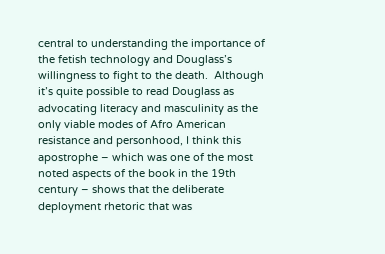central to understanding the importance of the fetish technology and Douglass’s willingness to fight to the death.  Although it’s quite possible to read Douglass as advocating literacy and masculinity as the only viable modes of Afro American resistance and personhood, I think this apostrophe – which was one of the most noted aspects of the book in the 19th century – shows that the deliberate deployment rhetoric that was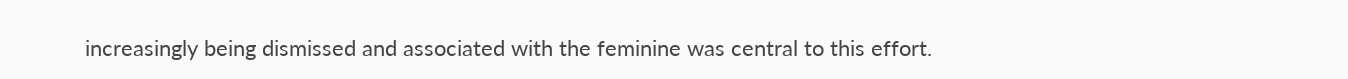increasingly being dismissed and associated with the feminine was central to this effort.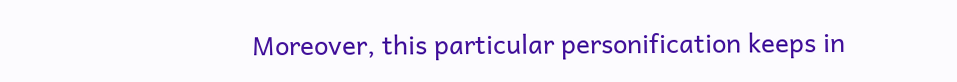Moreover, this particular personification keeps in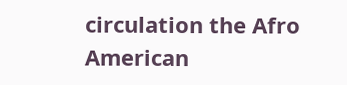circulation the Afro American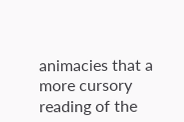animacies that a more cursory reading of the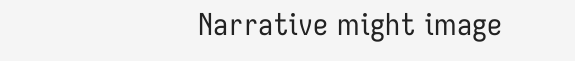Narrative might image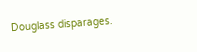Douglass disparages.